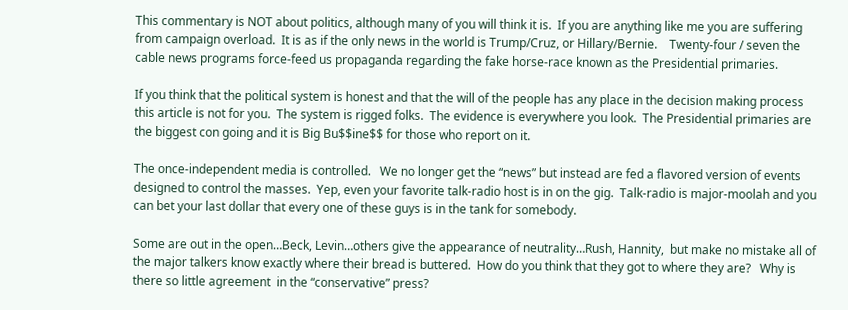This commentary is NOT about politics, although many of you will think it is.  If you are anything like me you are suffering from campaign overload.  It is as if the only news in the world is Trump/Cruz, or Hillary/Bernie.    Twenty-four / seven the cable news programs force-feed us propaganda regarding the fake horse-race known as the Presidential primaries.

If you think that the political system is honest and that the will of the people has any place in the decision making process this article is not for you.  The system is rigged folks.  The evidence is everywhere you look.  The Presidential primaries are the biggest con going and it is Big Bu$$ine$$ for those who report on it.

The once-independent media is controlled.   We no longer get the “news” but instead are fed a flavored version of events designed to control the masses.  Yep, even your favorite talk-radio host is in on the gig.  Talk-radio is major-moolah and you can bet your last dollar that every one of these guys is in the tank for somebody.

Some are out in the open…Beck, Levin…others give the appearance of neutrality…Rush, Hannity,  but make no mistake all of the major talkers know exactly where their bread is buttered.  How do you think that they got to where they are?   Why is there so little agreement  in the “conservative” press?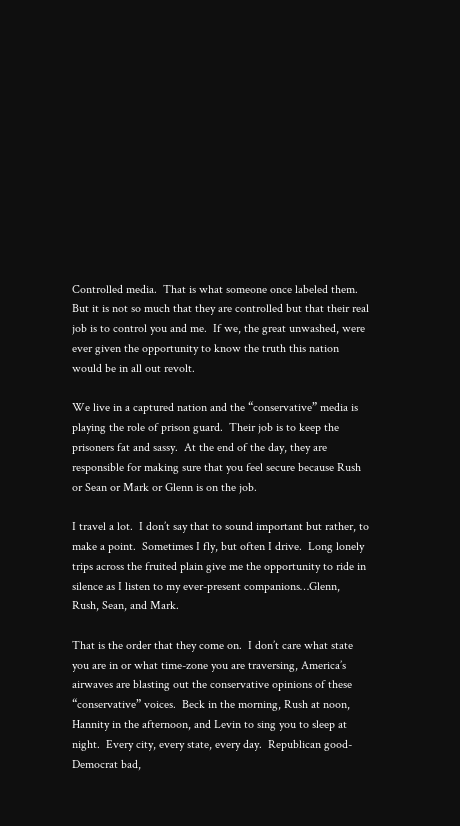Controlled media.  That is what someone once labeled them.  But it is not so much that they are controlled but that their real job is to control you and me.  If we, the great unwashed, were ever given the opportunity to know the truth this nation would be in all out revolt.

We live in a captured nation and the “conservative” media is playing the role of prison guard.  Their job is to keep the prisoners fat and sassy.  At the end of the day, they are responsible for making sure that you feel secure because Rush or Sean or Mark or Glenn is on the job.

I travel a lot.  I don’t say that to sound important but rather, to make a point.  Sometimes I fly, but often I drive.  Long lonely trips across the fruited plain give me the opportunity to ride in silence as I listen to my ever-present companions…Glenn, Rush, Sean, and Mark.

That is the order that they come on.  I don’t care what state you are in or what time-zone you are traversing, America’s airwaves are blasting out the conservative opinions of these “conservative” voices.  Beck in the morning, Rush at noon, Hannity in the afternoon, and Levin to sing you to sleep at night.  Every city, every state, every day.  Republican good-Democrat bad,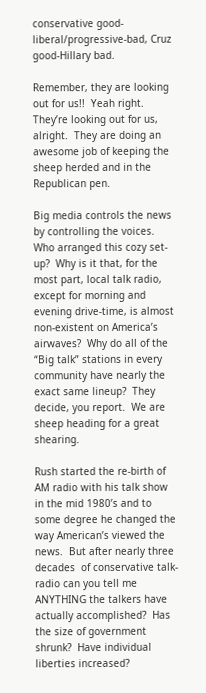conservative good-liberal/progressive-bad, Cruz good-Hillary bad.

Remember, they are looking out for us!!  Yeah right.  They’re looking out for us, alright.  They are doing an awesome job of keeping the sheep herded and in the Republican pen.

Big media controls the news by controlling the voices.  Who arranged this cozy set-up?  Why is it that, for the most part, local talk radio, except for morning and evening drive-time, is almost non-existent on America’s airwaves?  Why do all of the “Big talk” stations in every community have nearly the exact same lineup?  They decide, you report.  We are sheep heading for a great shearing.

Rush started the re-birth of AM radio with his talk show in the mid 1980’s and to some degree he changed the way American’s viewed the news.  But after nearly three decades  of conservative talk-radio can you tell me ANYTHING the talkers have actually accomplished?  Has the size of government shrunk?  Have individual liberties increased?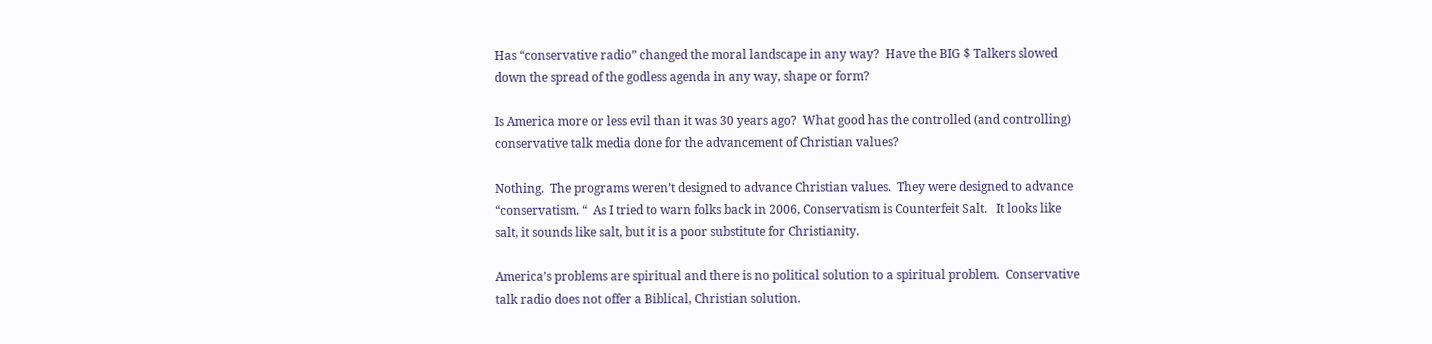Has “conservative radio” changed the moral landscape in any way?  Have the BIG $ Talkers slowed down the spread of the godless agenda in any way, shape or form?

Is America more or less evil than it was 30 years ago?  What good has the controlled (and controlling) conservative talk media done for the advancement of Christian values?

Nothing.  The programs weren’t designed to advance Christian values.  They were designed to advance “conservatism. “  As I tried to warn folks back in 2006, Conservatism is Counterfeit Salt.   It looks like salt, it sounds like salt, but it is a poor substitute for Christianity.

America’s problems are spiritual and there is no political solution to a spiritual problem.  Conservative talk radio does not offer a Biblical, Christian solution.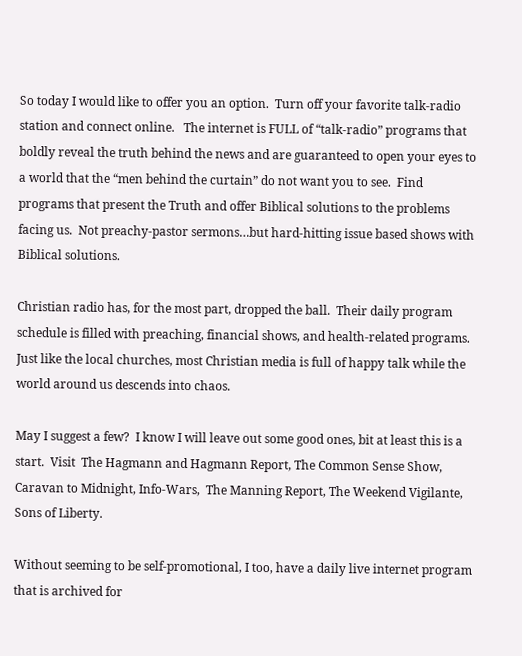So today I would like to offer you an option.  Turn off your favorite talk-radio station and connect online.   The internet is FULL of “talk-radio” programs that boldly reveal the truth behind the news and are guaranteed to open your eyes to a world that the “men behind the curtain” do not want you to see.  Find programs that present the Truth and offer Biblical solutions to the problems facing us.  Not preachy-pastor sermons…but hard-hitting issue based shows with Biblical solutions.

Christian radio has, for the most part, dropped the ball.  Their daily program schedule is filled with preaching, financial shows, and health-related programs.   Just like the local churches, most Christian media is full of happy talk while the world around us descends into chaos.

May I suggest a few?  I know I will leave out some good ones, bit at least this is a start.  Visit  The Hagmann and Hagmann Report, The Common Sense Show, Caravan to Midnight, Info-Wars,  The Manning Report, The Weekend Vigilante, Sons of Liberty.

Without seeming to be self-promotional, I too, have a daily live internet program that is archived for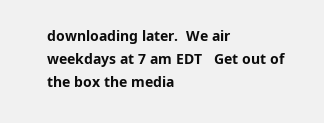downloading later.  We air weekdays at 7 am EDT   Get out of the box the media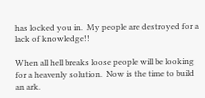has locked you in.  My people are destroyed for a lack of knowledge!!

When all hell breaks loose people will be looking for a heavenly solution.  Now is the time to build an ark.